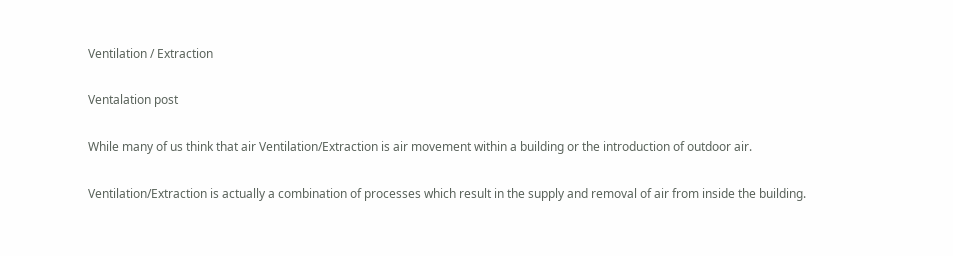Ventilation / Extraction

Ventalation post

While many of us think that air Ventilation/Extraction is air movement within a building or the introduction of outdoor air.

Ventilation/Extraction is actually a combination of processes which result in the supply and removal of air from inside the building.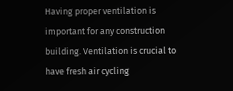Having proper ventilation is important for any construction building. Ventilation is crucial to have fresh air cycling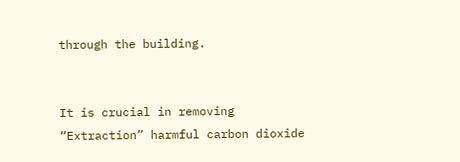through the building.


It is crucial in removing “Extraction” harmful carbon dioxide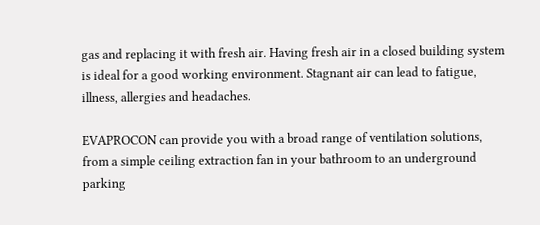gas and replacing it with fresh air. Having fresh air in a closed building system is ideal for a good working environment. Stagnant air can lead to fatigue, illness, allergies and headaches.

EVAPROCON can provide you with a broad range of ventilation solutions, from a simple ceiling extraction fan in your bathroom to an underground parking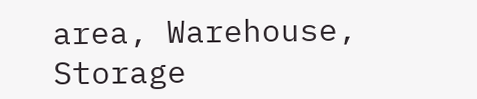area, Warehouse, Storage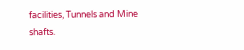facilities, Tunnels and Mine shafts.